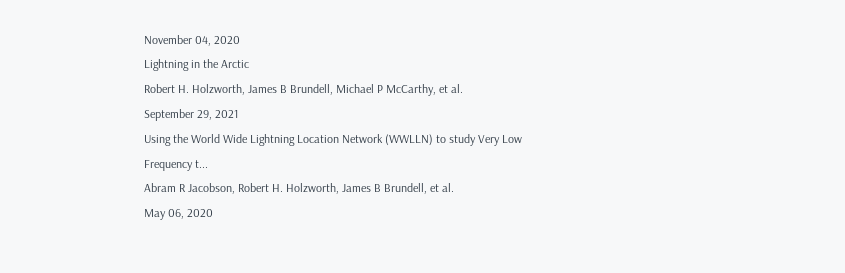November 04, 2020
Lightning in the Arctic
Robert H. Holzworth, James B Brundell, Michael P McCarthy, et al.
September 29, 2021
Using the World Wide Lightning Location Network (WWLLN) to study Very Low Frequency t...
Abram R Jacobson, Robert H. Holzworth, James B Brundell, et al.
May 06, 2020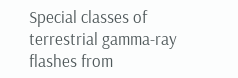Special classes of terrestrial gamma-ray flashes from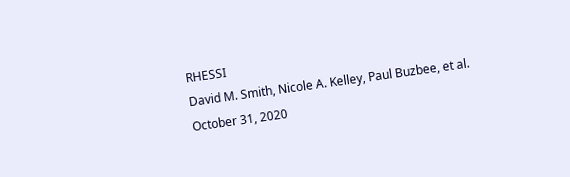RHESSI
David M. Smith, Nicole A. Kelley, Paul Buzbee, et al.
October 31, 2020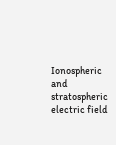Ionospheric and stratospheric electric field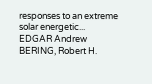responses to an extreme solar energetic...
EDGAR Andrew BERING, Robert H.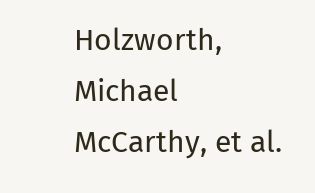Holzworth, Michael McCarthy, et al.